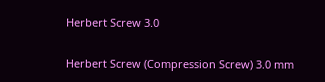Herbert Screw 3.0

Herbert Screw (Compression Screw) 3.0 mm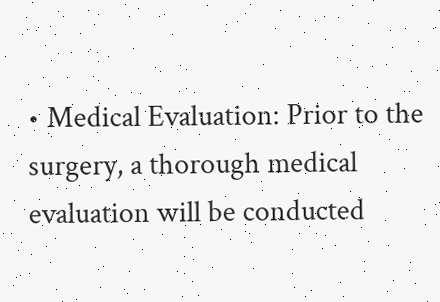• Medical Evaluation: Prior to the surgery, a thorough medical evaluation will be conducted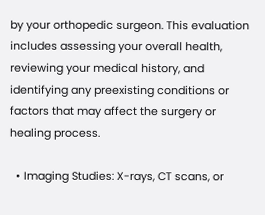by your orthopedic surgeon. This evaluation includes assessing your overall health, reviewing your medical history, and identifying any preexisting conditions or factors that may affect the surgery or healing process.

  • Imaging Studies: X-rays, CT scans, or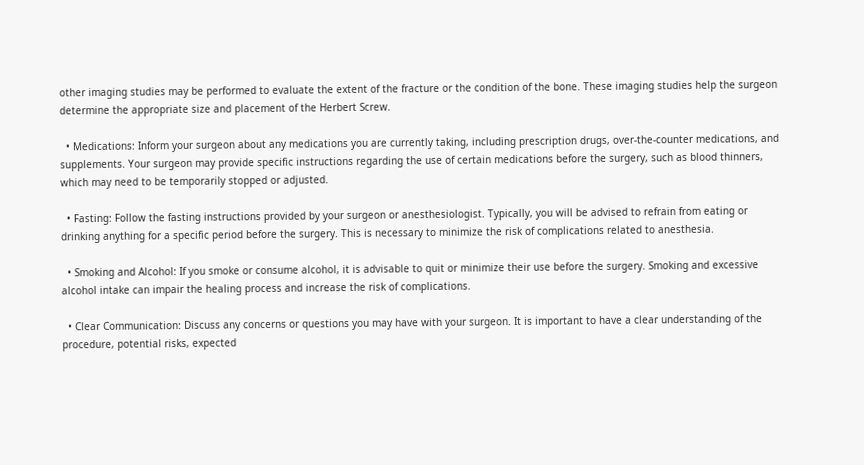other imaging studies may be performed to evaluate the extent of the fracture or the condition of the bone. These imaging studies help the surgeon determine the appropriate size and placement of the Herbert Screw.

  • Medications: Inform your surgeon about any medications you are currently taking, including prescription drugs, over-the-counter medications, and supplements. Your surgeon may provide specific instructions regarding the use of certain medications before the surgery, such as blood thinners, which may need to be temporarily stopped or adjusted.

  • Fasting: Follow the fasting instructions provided by your surgeon or anesthesiologist. Typically, you will be advised to refrain from eating or drinking anything for a specific period before the surgery. This is necessary to minimize the risk of complications related to anesthesia.

  • Smoking and Alcohol: If you smoke or consume alcohol, it is advisable to quit or minimize their use before the surgery. Smoking and excessive alcohol intake can impair the healing process and increase the risk of complications.

  • Clear Communication: Discuss any concerns or questions you may have with your surgeon. It is important to have a clear understanding of the procedure, potential risks, expected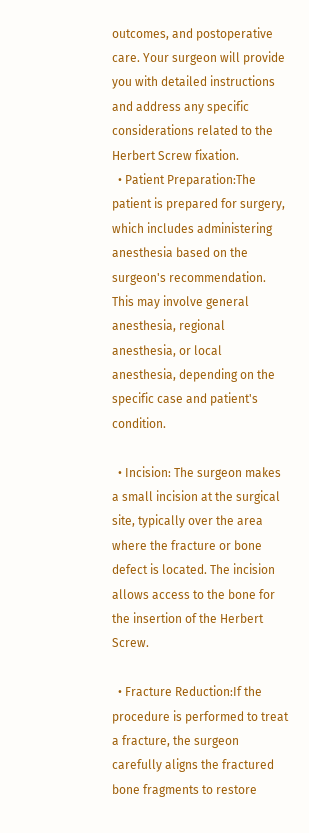outcomes, and postoperative care. Your surgeon will provide you with detailed instructions and address any specific considerations related to the Herbert Screw fixation.
  • Patient Preparation:The patient is prepared for surgery, which includes administering anesthesia based on the surgeon's recommendation. This may involve general anesthesia, regional anesthesia, or local anesthesia, depending on the specific case and patient's condition.

  • Incision: The surgeon makes a small incision at the surgical site, typically over the area where the fracture or bone defect is located. The incision allows access to the bone for the insertion of the Herbert Screw.

  • Fracture Reduction:If the procedure is performed to treat a fracture, the surgeon carefully aligns the fractured bone fragments to restore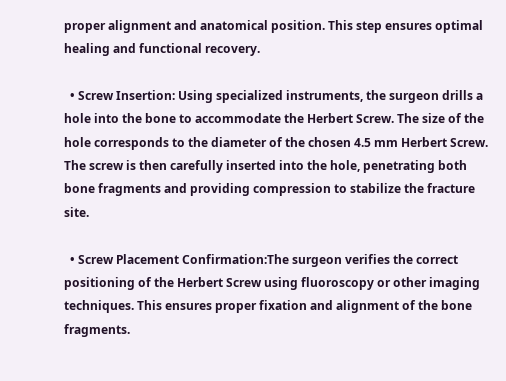proper alignment and anatomical position. This step ensures optimal healing and functional recovery.

  • Screw Insertion: Using specialized instruments, the surgeon drills a hole into the bone to accommodate the Herbert Screw. The size of the hole corresponds to the diameter of the chosen 4.5 mm Herbert Screw. The screw is then carefully inserted into the hole, penetrating both bone fragments and providing compression to stabilize the fracture site.

  • Screw Placement Confirmation:The surgeon verifies the correct positioning of the Herbert Screw using fluoroscopy or other imaging techniques. This ensures proper fixation and alignment of the bone fragments.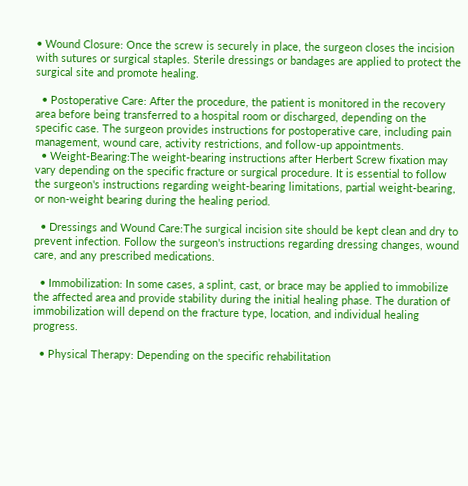• Wound Closure: Once the screw is securely in place, the surgeon closes the incision with sutures or surgical staples. Sterile dressings or bandages are applied to protect the surgical site and promote healing.

  • Postoperative Care: After the procedure, the patient is monitored in the recovery area before being transferred to a hospital room or discharged, depending on the specific case. The surgeon provides instructions for postoperative care, including pain management, wound care, activity restrictions, and follow-up appointments.
  • Weight-Bearing:The weight-bearing instructions after Herbert Screw fixation may vary depending on the specific fracture or surgical procedure. It is essential to follow the surgeon's instructions regarding weight-bearing limitations, partial weight-bearing, or non-weight bearing during the healing period.

  • Dressings and Wound Care:The surgical incision site should be kept clean and dry to prevent infection. Follow the surgeon's instructions regarding dressing changes, wound care, and any prescribed medications.

  • Immobilization: In some cases, a splint, cast, or brace may be applied to immobilize the affected area and provide stability during the initial healing phase. The duration of immobilization will depend on the fracture type, location, and individual healing progress.

  • Physical Therapy: Depending on the specific rehabilitation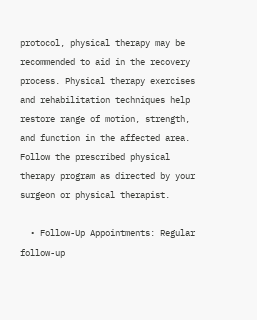protocol, physical therapy may be recommended to aid in the recovery process. Physical therapy exercises and rehabilitation techniques help restore range of motion, strength, and function in the affected area. Follow the prescribed physical therapy program as directed by your surgeon or physical therapist.

  • Follow-Up Appointments: Regular follow-up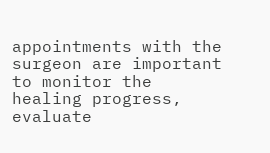appointments with the surgeon are important to monitor the healing progress, evaluate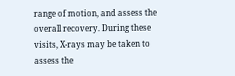range of motion, and assess the overall recovery. During these visits, X-rays may be taken to assess the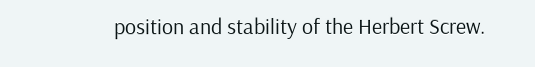position and stability of the Herbert Screw.